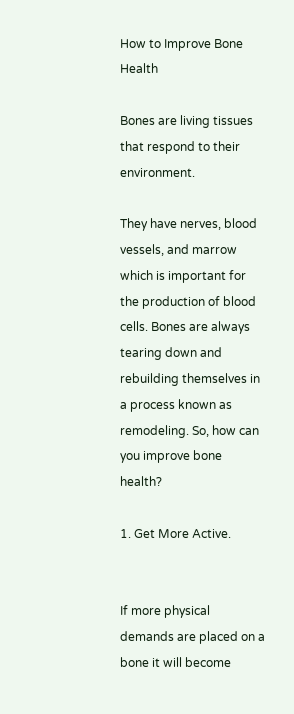How to Improve Bone Health

Bones are living tissues that respond to their environment.

They have nerves, blood vessels, and marrow which is important for the production of blood cells. Bones are always tearing down and rebuilding themselves in a process known as remodeling. So, how can you improve bone health?

1. Get More Active.


If more physical demands are placed on a bone it will become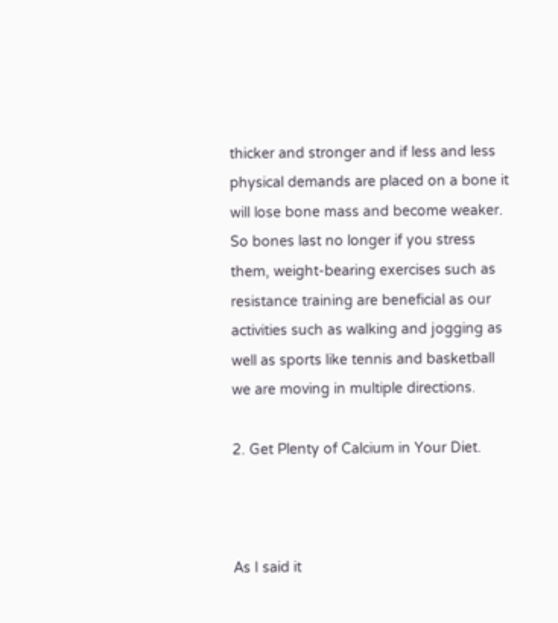thicker and stronger and if less and less physical demands are placed on a bone it will lose bone mass and become weaker. So bones last no longer if you stress them, weight-bearing exercises such as resistance training are beneficial as our activities such as walking and jogging as well as sports like tennis and basketball we are moving in multiple directions.

2. Get Plenty of Calcium in Your Diet.



As I said it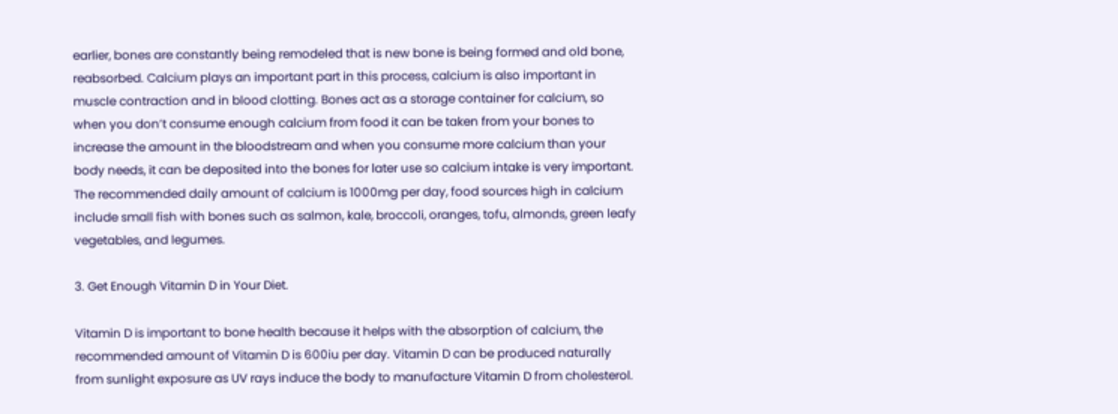earlier, bones are constantly being remodeled that is new bone is being formed and old bone, reabsorbed. Calcium plays an important part in this process, calcium is also important in muscle contraction and in blood clotting. Bones act as a storage container for calcium, so when you don’t consume enough calcium from food it can be taken from your bones to increase the amount in the bloodstream and when you consume more calcium than your body needs, it can be deposited into the bones for later use so calcium intake is very important. The recommended daily amount of calcium is 1000mg per day, food sources high in calcium include small fish with bones such as salmon, kale, broccoli, oranges, tofu, almonds, green leafy vegetables, and legumes.

3. Get Enough Vitamin D in Your Diet.

Vitamin D is important to bone health because it helps with the absorption of calcium, the recommended amount of Vitamin D is 600iu per day. Vitamin D can be produced naturally from sunlight exposure as UV rays induce the body to manufacture Vitamin D from cholesterol.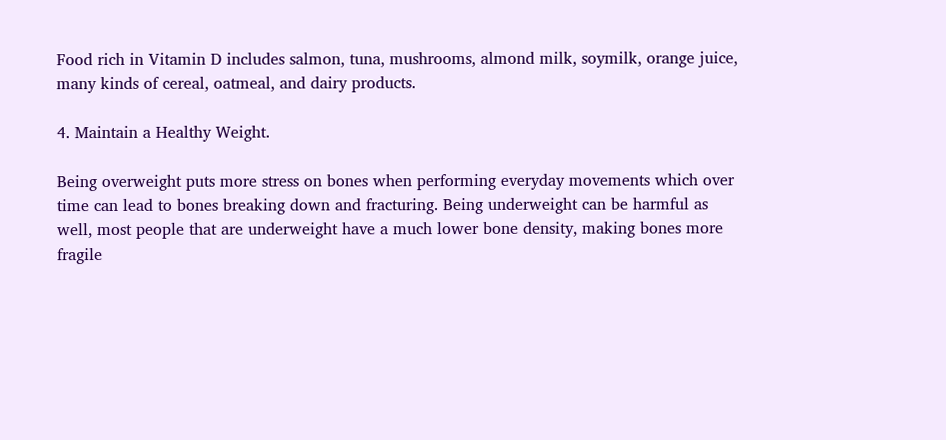Food rich in Vitamin D includes salmon, tuna, mushrooms, almond milk, soymilk, orange juice, many kinds of cereal, oatmeal, and dairy products.

4. Maintain a Healthy Weight.

Being overweight puts more stress on bones when performing everyday movements which over time can lead to bones breaking down and fracturing. Being underweight can be harmful as well, most people that are underweight have a much lower bone density, making bones more fragile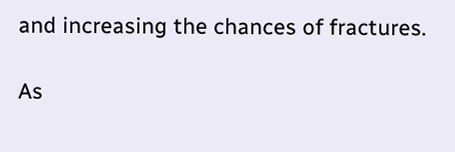and increasing the chances of fractures.

As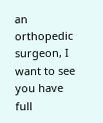an orthopedic surgeon, I want to see you have full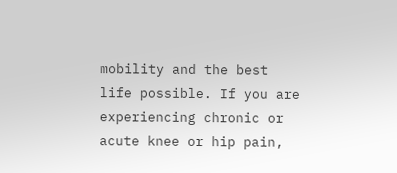mobility and the best life possible. If you are experiencing chronic or acute knee or hip pain,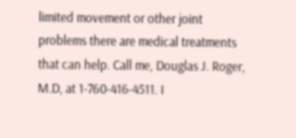limited movement or other joint problems there are medical treatments that can help. Call me, Douglas J. Roger, M.D, at 1-760-416-4511. I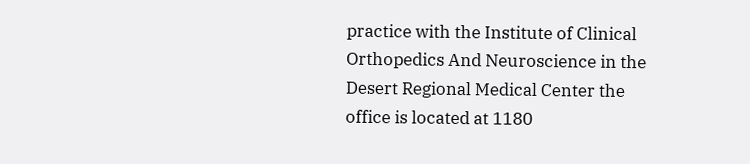practice with the Institute of Clinical Orthopedics And Neuroscience in the Desert Regional Medical Center the office is located at 1180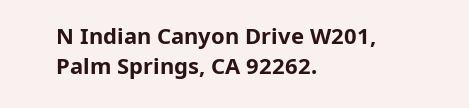N Indian Canyon Drive W201, Palm Springs, CA 92262.